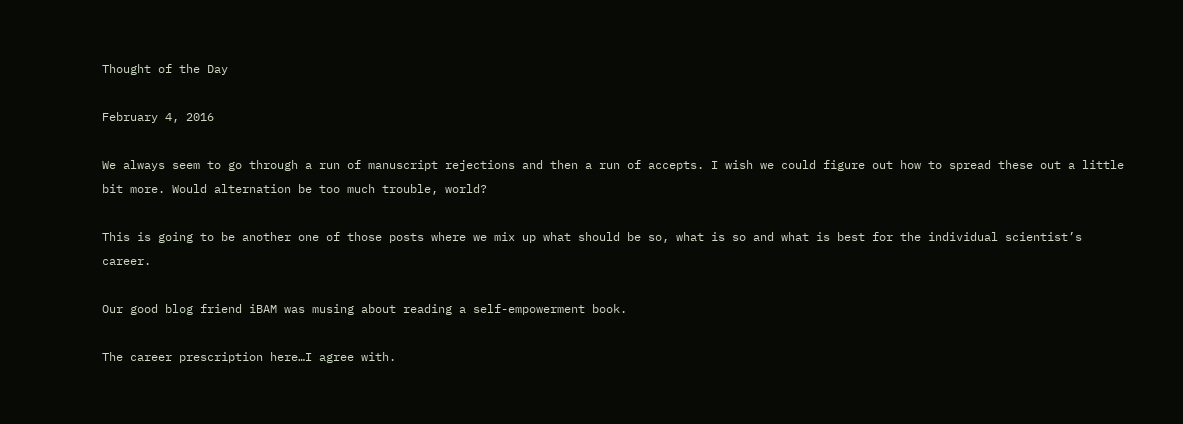Thought of the Day

February 4, 2016

We always seem to go through a run of manuscript rejections and then a run of accepts. I wish we could figure out how to spread these out a little bit more. Would alternation be too much trouble, world?

This is going to be another one of those posts where we mix up what should be so, what is so and what is best for the individual scientist’s career.

Our good blog friend iBAM was musing about reading a self-empowerment book.

The career prescription here…I agree with.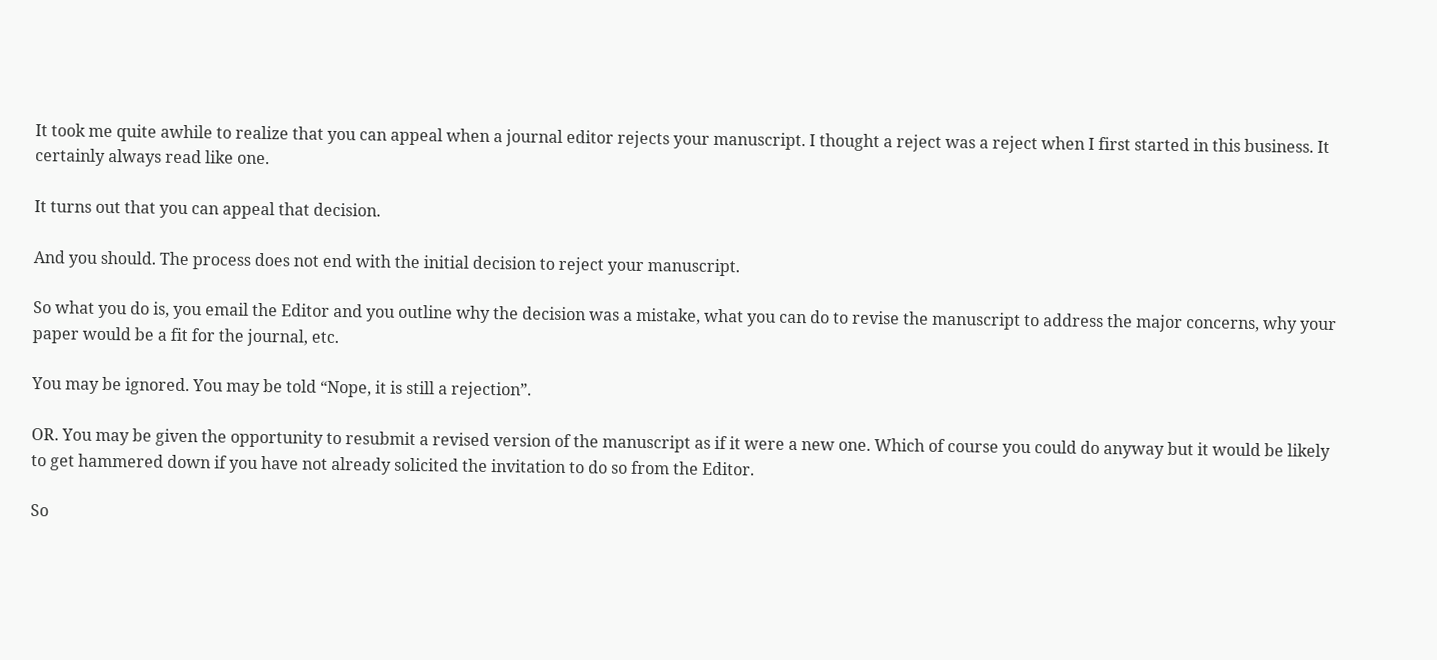It took me quite awhile to realize that you can appeal when a journal editor rejects your manuscript. I thought a reject was a reject when I first started in this business. It certainly always read like one.

It turns out that you can appeal that decision.

And you should. The process does not end with the initial decision to reject your manuscript.

So what you do is, you email the Editor and you outline why the decision was a mistake, what you can do to revise the manuscript to address the major concerns, why your paper would be a fit for the journal, etc.

You may be ignored. You may be told “Nope, it is still a rejection”.

OR. You may be given the opportunity to resubmit a revised version of the manuscript as if it were a new one. Which of course you could do anyway but it would be likely to get hammered down if you have not already solicited the invitation to do so from the Editor.

So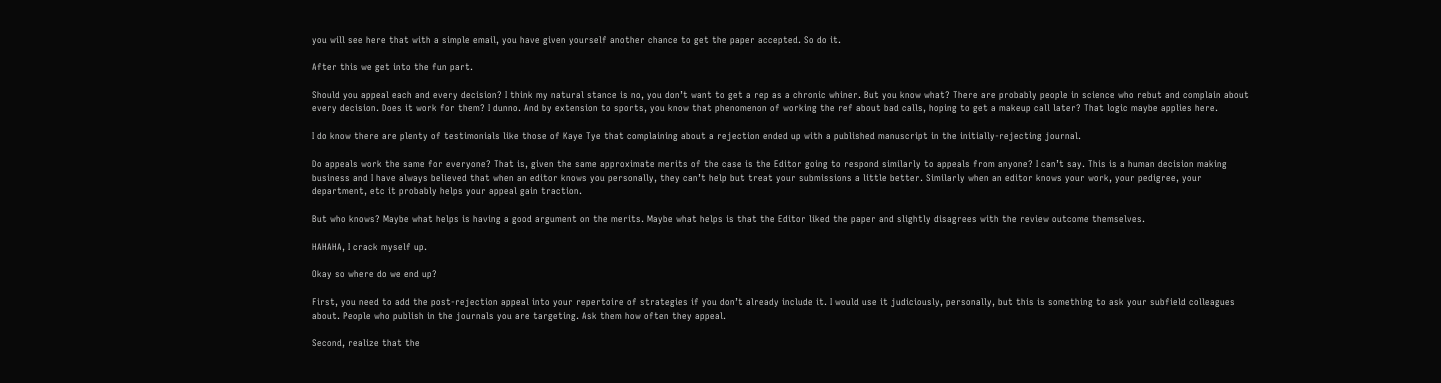you will see here that with a simple email, you have given yourself another chance to get the paper accepted. So do it.

After this we get into the fun part.

Should you appeal each and every decision? I think my natural stance is no, you don’t want to get a rep as a chronic whiner. But you know what? There are probably people in science who rebut and complain about every decision. Does it work for them? I dunno. And by extension to sports, you know that phenomenon of working the ref about bad calls, hoping to get a makeup call later? That logic maybe applies here.

I do know there are plenty of testimonials like those of Kaye Tye that complaining about a rejection ended up with a published manuscript in the initially-rejecting journal.

Do appeals work the same for everyone? That is, given the same approximate merits of the case is the Editor going to respond similarly to appeals from anyone? I can’t say. This is a human decision making business and I have always believed that when an editor knows you personally, they can’t help but treat your submissions a little better. Similarly when an editor knows your work, your pedigree, your department, etc it probably helps your appeal gain traction.

But who knows? Maybe what helps is having a good argument on the merits. Maybe what helps is that the Editor liked the paper and slightly disagrees with the review outcome themselves.

HAHAHA, I crack myself up.

Okay so where do we end up?

First, you need to add the post-rejection appeal into your repertoire of strategies if you don’t already include it. I would use it judiciously, personally, but this is something to ask your subfield colleagues about. People who publish in the journals you are targeting. Ask them how often they appeal.

Second, realize that the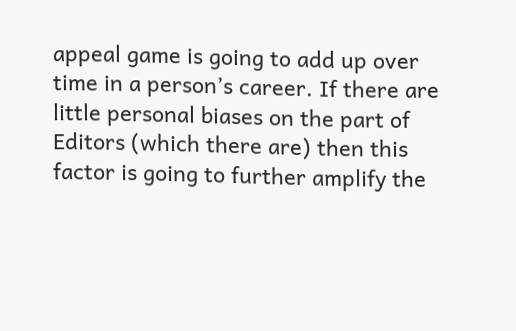appeal game is going to add up over time in a person’s career. If there are little personal biases on the part of Editors (which there are) then this factor is going to further amplify the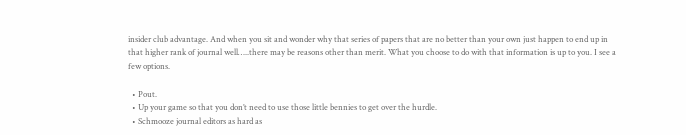insider club advantage. And when you sit and wonder why that series of papers that are no better than your own just happen to end up in that higher rank of journal well…..there may be reasons other than merit. What you choose to do with that information is up to you. I see a few options.

  • Pout.
  • Up your game so that you don’t need to use those little bennies to get over the hurdle.
  • Schmooze journal editors as hard as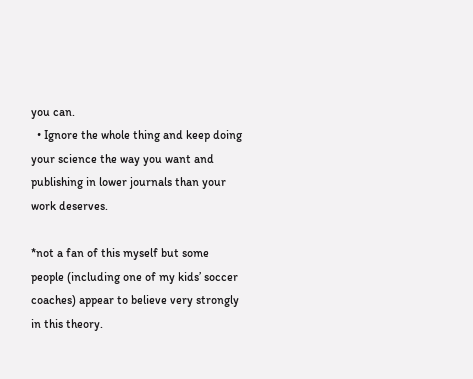you can.
  • Ignore the whole thing and keep doing your science the way you want and publishing in lower journals than your work deserves.

*not a fan of this myself but some people (including one of my kids’ soccer coaches) appear to believe very strongly in this theory.